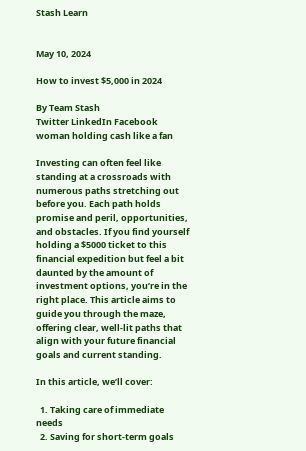Stash Learn


May 10, 2024

How to invest $5,000 in 2024

By Team Stash
Twitter LinkedIn Facebook
woman holding cash like a fan

Investing can often feel like standing at a crossroads with numerous paths stretching out before you. Each path holds promise and peril, opportunities, and obstacles. If you find yourself holding a $5000 ticket to this financial expedition but feel a bit daunted by the amount of investment options, you’re in the right place. This article aims to guide you through the maze, offering clear, well-lit paths that align with your future financial goals and current standing.

In this article, we’ll cover:

  1. Taking care of immediate needs
  2. Saving for short-term goals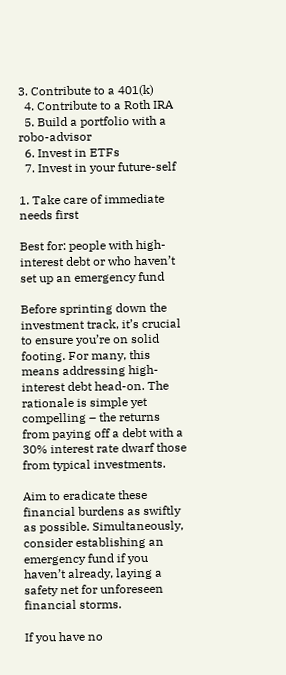3. Contribute to a 401(k)
  4. Contribute to a Roth IRA
  5. Build a portfolio with a robo-advisor
  6. Invest in ETFs
  7. Invest in your future-self

1. Take care of immediate needs first

Best for: people with high-interest debt or who haven’t set up an emergency fund

Before sprinting down the investment track, it’s crucial to ensure you’re on solid footing. For many, this means addressing high-interest debt head-on. The rationale is simple yet compelling – the returns from paying off a debt with a 30% interest rate dwarf those from typical investments.

Aim to eradicate these financial burdens as swiftly as possible. Simultaneously, consider establishing an emergency fund if you haven’t already, laying a safety net for unforeseen financial storms.

If you have no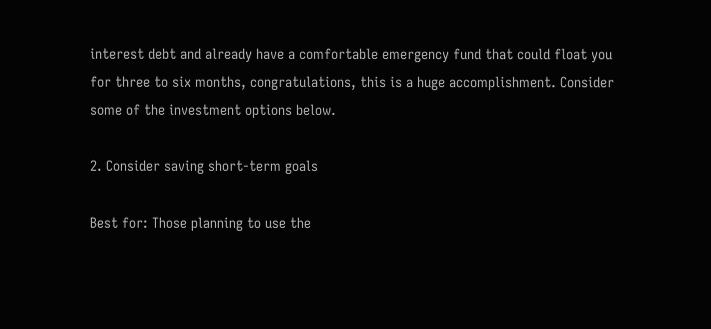interest debt and already have a comfortable emergency fund that could float you for three to six months, congratulations, this is a huge accomplishment. Consider some of the investment options below.

2. Consider saving short-term goals

Best for: Those planning to use the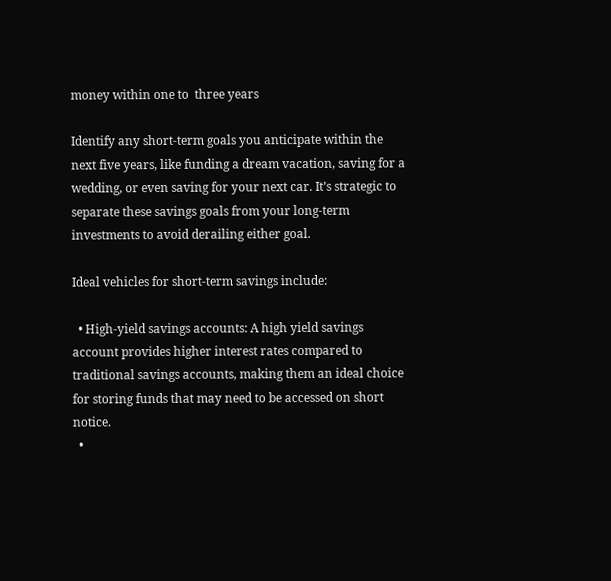money within one to  three years

Identify any short-term goals you anticipate within the next five years, like funding a dream vacation, saving for a wedding, or even saving for your next car. It’s strategic to separate these savings goals from your long-term investments to avoid derailing either goal.

Ideal vehicles for short-term savings include:

  • High-yield savings accounts: A high yield savings account provides higher interest rates compared to traditional savings accounts, making them an ideal choice for storing funds that may need to be accessed on short notice.
  •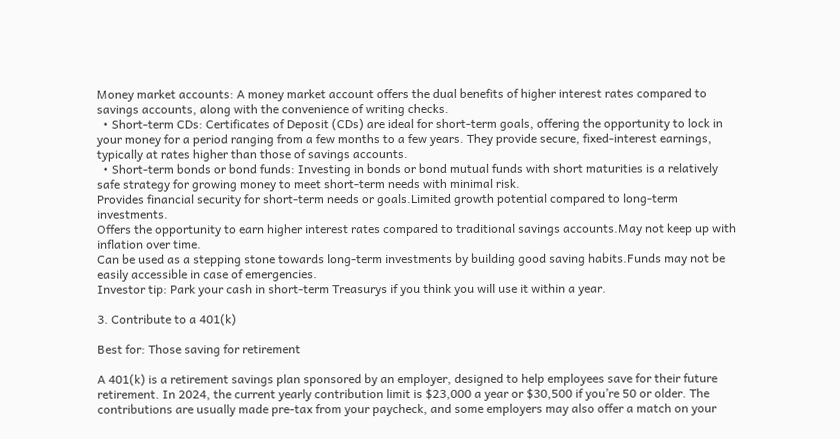Money market accounts: A money market account offers the dual benefits of higher interest rates compared to savings accounts, along with the convenience of writing checks.
  • Short-term CDs: Certificates of Deposit (CDs) are ideal for short-term goals, offering the opportunity to lock in your money for a period ranging from a few months to a few years. They provide secure, fixed-interest earnings, typically at rates higher than those of savings accounts.
  • Short-term bonds or bond funds: Investing in bonds or bond mutual funds with short maturities is a relatively safe strategy for growing money to meet short-term needs with minimal risk.
Provides financial security for short-term needs or goals.Limited growth potential compared to long-term investments.
Offers the opportunity to earn higher interest rates compared to traditional savings accounts.May not keep up with inflation over time.
Can be used as a stepping stone towards long-term investments by building good saving habits.Funds may not be easily accessible in case of emergencies.
Investor tip: Park your cash in short-term Treasurys if you think you will use it within a year.

3. Contribute to a 401(k)

Best for: Those saving for retirement

A 401(k) is a retirement savings plan sponsored by an employer, designed to help employees save for their future retirement. In 2024, the current yearly contribution limit is $23,000 a year or $30,500 if you’re 50 or older. The contributions are usually made pre-tax from your paycheck, and some employers may also offer a match on your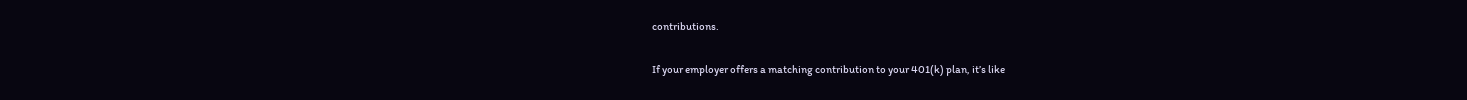contributions.

If your employer offers a matching contribution to your 401(k) plan, it’s like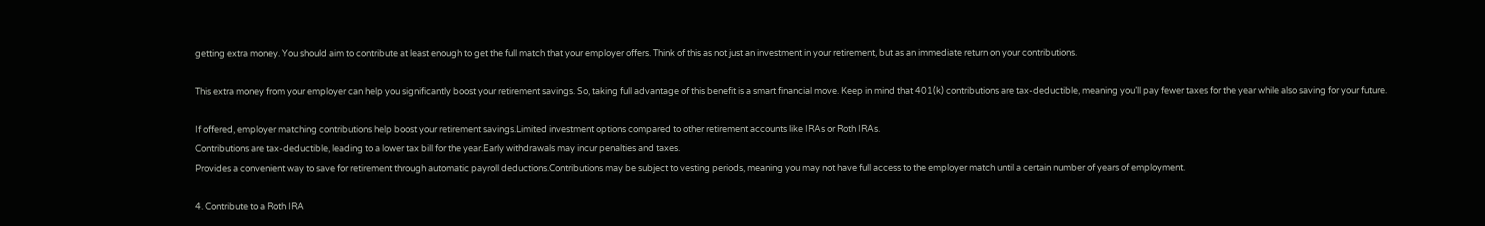getting extra money. You should aim to contribute at least enough to get the full match that your employer offers. Think of this as not just an investment in your retirement, but as an immediate return on your contributions.

This extra money from your employer can help you significantly boost your retirement savings. So, taking full advantage of this benefit is a smart financial move. Keep in mind that 401(k) contributions are tax-deductible, meaning you’ll pay fewer taxes for the year while also saving for your future.

If offered, employer matching contributions help boost your retirement savings.Limited investment options compared to other retirement accounts like IRAs or Roth IRAs.
Contributions are tax-deductible, leading to a lower tax bill for the year.Early withdrawals may incur penalties and taxes.
Provides a convenient way to save for retirement through automatic payroll deductions.Contributions may be subject to vesting periods, meaning you may not have full access to the employer match until a certain number of years of employment.

4. Contribute to a Roth IRA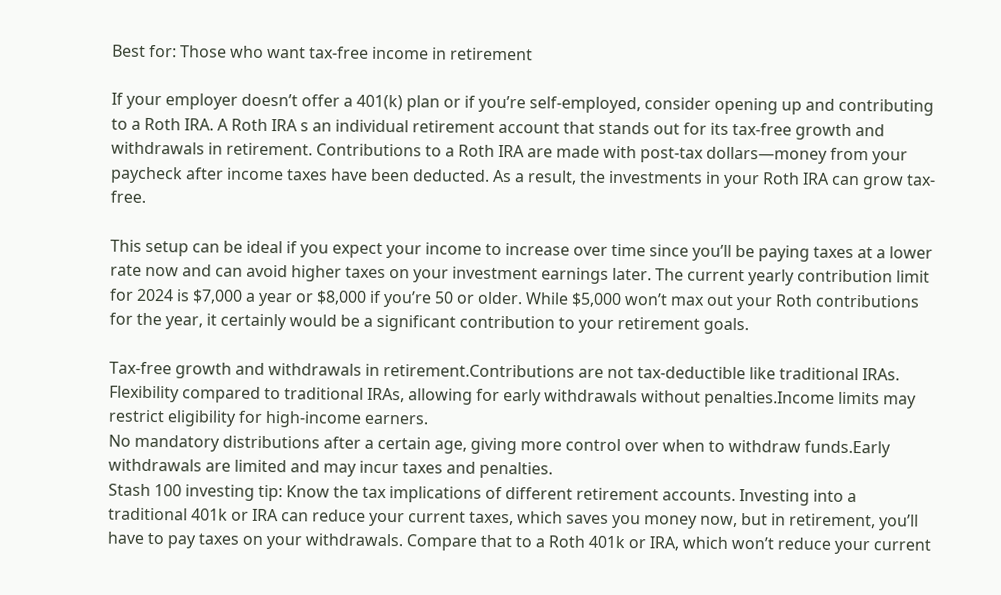Best for: Those who want tax-free income in retirement

If your employer doesn’t offer a 401(k) plan or if you’re self-employed, consider opening up and contributing to a Roth IRA. A Roth IRA s an individual retirement account that stands out for its tax-free growth and withdrawals in retirement. Contributions to a Roth IRA are made with post-tax dollars—money from your paycheck after income taxes have been deducted. As a result, the investments in your Roth IRA can grow tax-free.

This setup can be ideal if you expect your income to increase over time since you’ll be paying taxes at a lower rate now and can avoid higher taxes on your investment earnings later. The current yearly contribution limit for 2024 is $7,000 a year or $8,000 if you’re 50 or older. While $5,000 won’t max out your Roth contributions for the year, it certainly would be a significant contribution to your retirement goals.

Tax-free growth and withdrawals in retirement.Contributions are not tax-deductible like traditional IRAs.
Flexibility compared to traditional IRAs, allowing for early withdrawals without penalties.Income limits may restrict eligibility for high-income earners.
No mandatory distributions after a certain age, giving more control over when to withdraw funds.Early withdrawals are limited and may incur taxes and penalties.
Stash 100 investing tip: Know the tax implications of different retirement accounts. Investing into a traditional 401k or IRA can reduce your current taxes, which saves you money now, but in retirement, you’ll have to pay taxes on your withdrawals. Compare that to a Roth 401k or IRA, which won’t reduce your current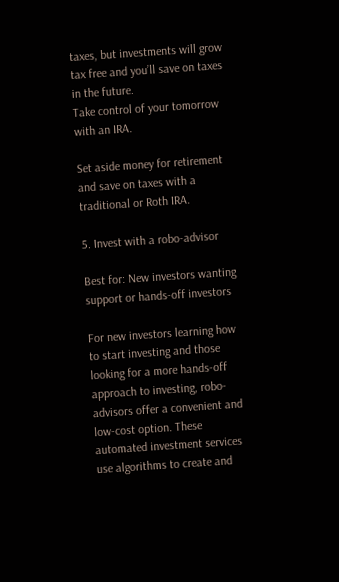taxes, but investments will grow tax free and you’ll save on taxes in the future.
Take control of your tomorrow with an IRA.

Set aside money for retirement and save on taxes with a traditional or Roth IRA.

5. Invest with a robo-advisor

Best for: New investors wanting support or hands-off investors

For new investors learning how to start investing and those looking for a more hands-off approach to investing, robo-advisors offer a convenient and low-cost option. These automated investment services use algorithms to create and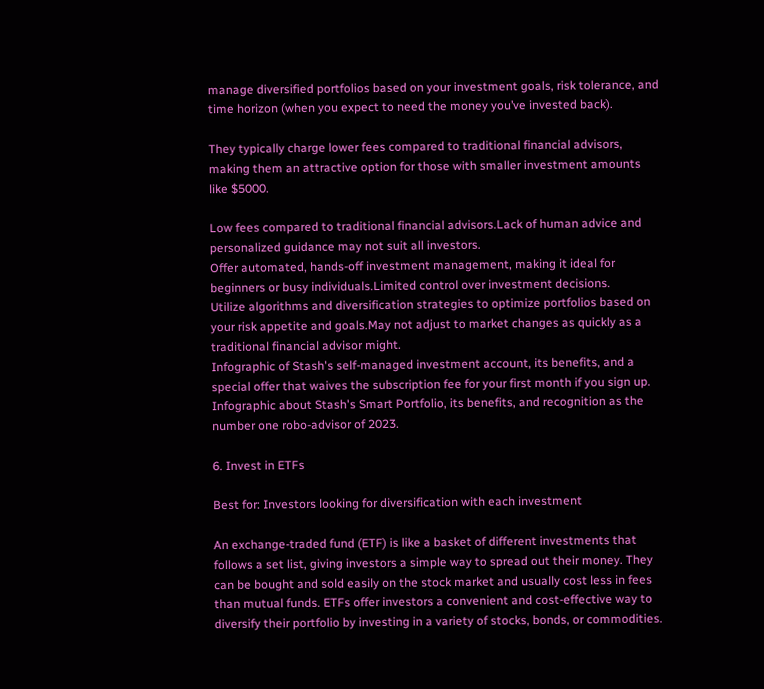manage diversified portfolios based on your investment goals, risk tolerance, and time horizon (when you expect to need the money you’ve invested back).

They typically charge lower fees compared to traditional financial advisors, making them an attractive option for those with smaller investment amounts like $5000.

Low fees compared to traditional financial advisors.Lack of human advice and personalized guidance may not suit all investors.
Offer automated, hands-off investment management, making it ideal for beginners or busy individuals.Limited control over investment decisions.
Utilize algorithms and diversification strategies to optimize portfolios based on your risk appetite and goals.May not adjust to market changes as quickly as a traditional financial advisor might.
Infographic of Stash's self-managed investment account, its benefits, and a special offer that waives the subscription fee for your first month if you sign up.
Infographic about Stash's Smart Portfolio, its benefits, and recognition as the number one robo-advisor of 2023.

6. Invest in ETFs

Best for: Investors looking for diversification with each investment

An exchange-traded fund (ETF) is like a basket of different investments that follows a set list, giving investors a simple way to spread out their money. They can be bought and sold easily on the stock market and usually cost less in fees than mutual funds. ETFs offer investors a convenient and cost-effective way to diversify their portfolio by investing in a variety of stocks, bonds, or commodities.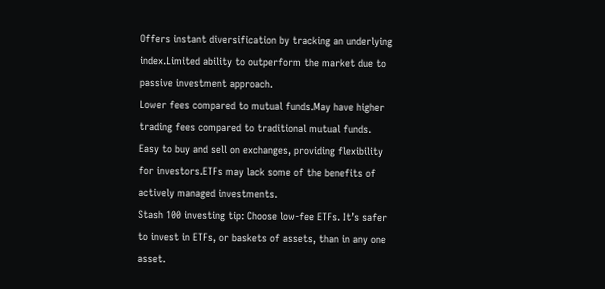Offers instant diversification by tracking an underlying index.Limited ability to outperform the market due to passive investment approach.
Lower fees compared to mutual funds.May have higher trading fees compared to traditional mutual funds.
Easy to buy and sell on exchanges, providing flexibility for investors.ETFs may lack some of the benefits of actively managed investments.
Stash 100 investing tip: Choose low-fee ETFs. It’s safer to invest in ETFs, or baskets of assets, than in any one asset.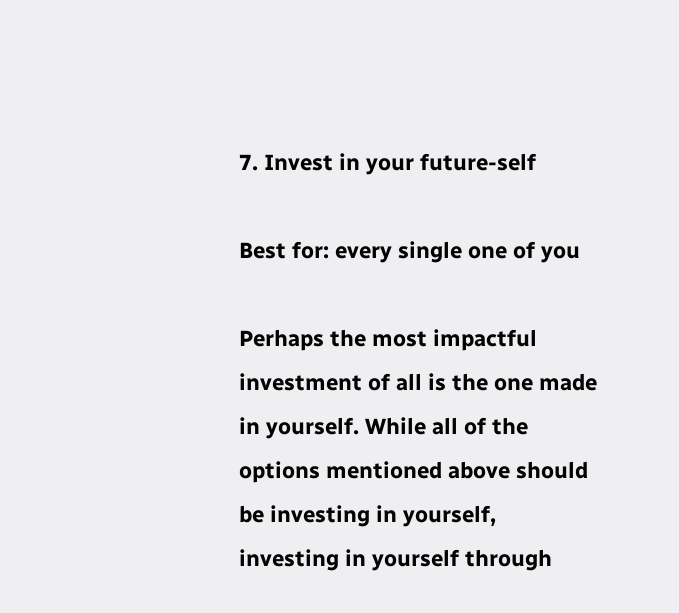7. Invest in your future-self

Best for: every single one of you

Perhaps the most impactful investment of all is the one made in yourself. While all of the options mentioned above should be investing in yourself, investing in yourself through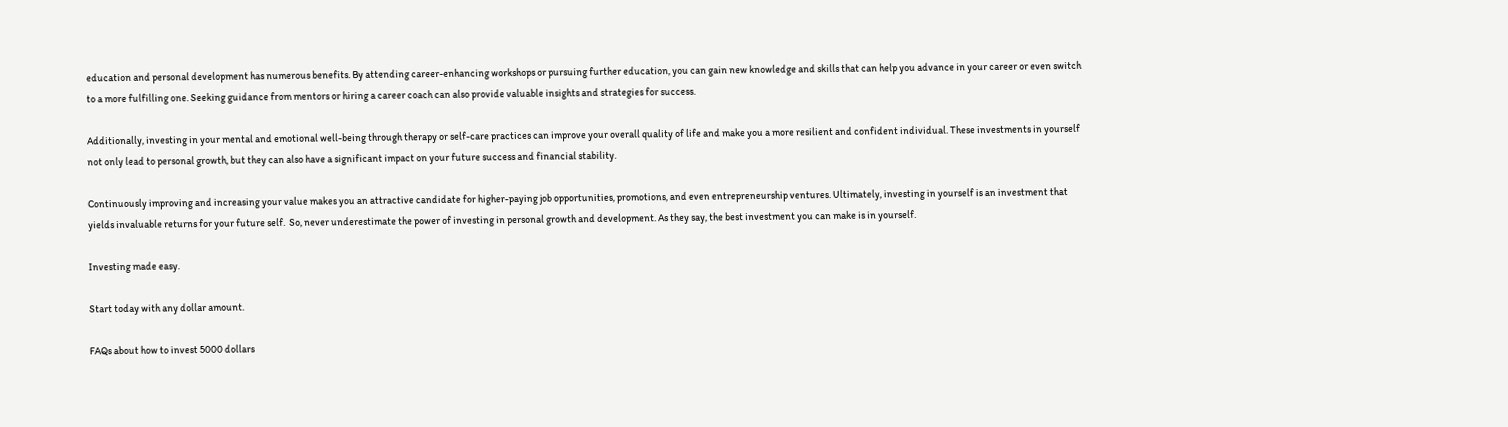education and personal development has numerous benefits. By attending career-enhancing workshops or pursuing further education, you can gain new knowledge and skills that can help you advance in your career or even switch to a more fulfilling one. Seeking guidance from mentors or hiring a career coach can also provide valuable insights and strategies for success.

Additionally, investing in your mental and emotional well-being through therapy or self-care practices can improve your overall quality of life and make you a more resilient and confident individual. These investments in yourself not only lead to personal growth, but they can also have a significant impact on your future success and financial stability.

Continuously improving and increasing your value makes you an attractive candidate for higher-paying job opportunities, promotions, and even entrepreneurship ventures. Ultimately, investing in yourself is an investment that yields invaluable returns for your future self.  So, never underestimate the power of investing in personal growth and development. As they say, the best investment you can make is in yourself.

Investing made easy.

Start today with any dollar amount.

FAQs about how to invest 5000 dollars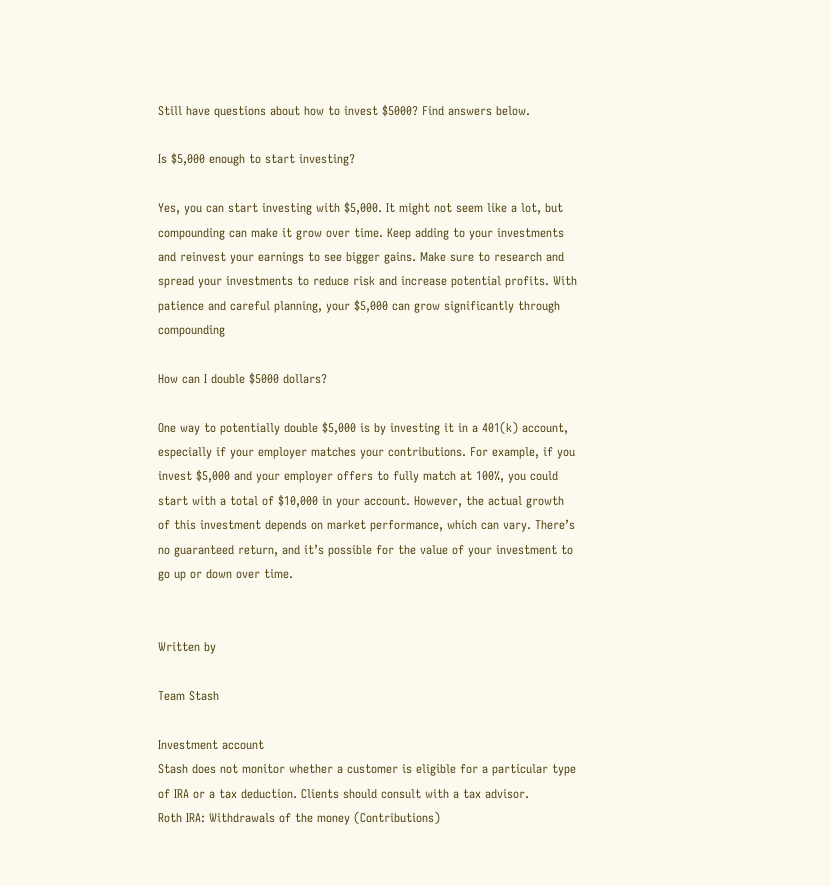Still have questions about how to invest $5000? Find answers below.

Is $5,000 enough to start investing?

Yes, you can start investing with $5,000. It might not seem like a lot, but compounding can make it grow over time. Keep adding to your investments and reinvest your earnings to see bigger gains. Make sure to research and spread your investments to reduce risk and increase potential profits. With patience and careful planning, your $5,000 can grow significantly through compounding

How can I double $5000 dollars?

One way to potentially double $5,000 is by investing it in a 401(k) account, especially if your employer matches your contributions. For example, if you invest $5,000 and your employer offers to fully match at 100%, you could start with a total of $10,000 in your account. However, the actual growth of this investment depends on market performance, which can vary. There’s no guaranteed return, and it’s possible for the value of your investment to go up or down over time.


Written by

Team Stash

Investment account
Stash does not monitor whether a customer is eligible for a particular type of IRA or a tax deduction. Clients should consult with a tax advisor.
Roth IRA: Withdrawals of the money (Contributions)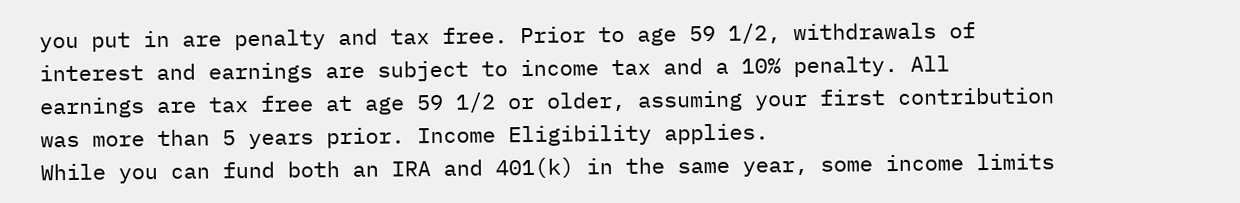you put in are penalty and tax free. Prior to age 59 1/2, withdrawals of interest and earnings are subject to income tax and a 10% penalty. All earnings are tax free at age 59 1/2 or older, assuming your first contribution was more than 5 years prior. Income Eligibility applies.
While you can fund both an IRA and 401(k) in the same year, some income limits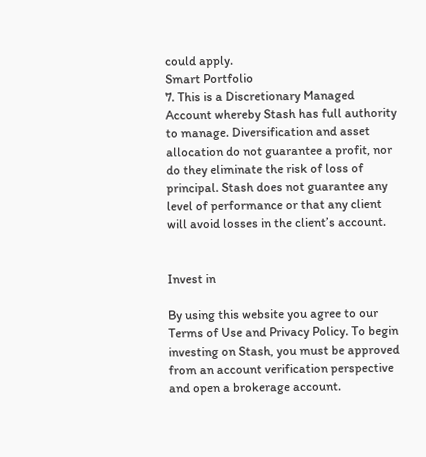could apply.
Smart Portfolio
7. This is a Discretionary Managed Account whereby Stash has full authority to manage. Diversification and asset allocation do not guarantee a profit, nor do they eliminate the risk of loss of principal. Stash does not guarantee any level of performance or that any client will avoid losses in the client’s account.


Invest in

By using this website you agree to our Terms of Use and Privacy Policy. To begin investing on Stash, you must be approved from an account verification perspective and open a brokerage account.